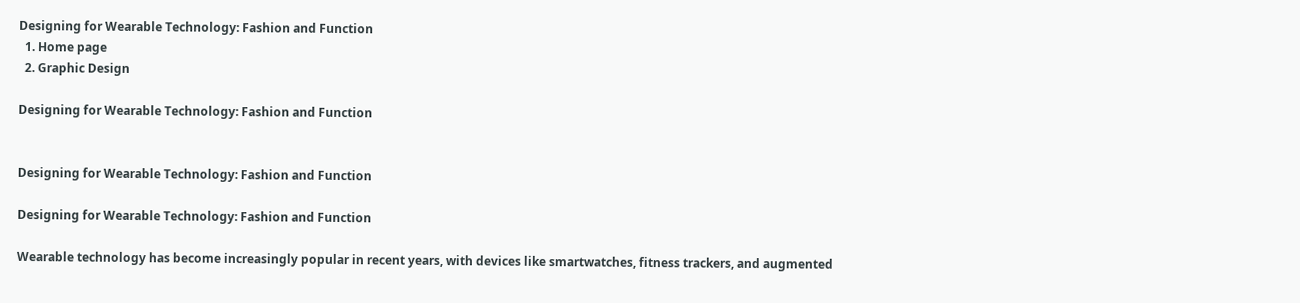Designing for Wearable Technology: Fashion and Function
  1. Home page
  2. Graphic Design

Designing for Wearable Technology: Fashion and Function


Designing for Wearable Technology: Fashion and Function

Designing for Wearable Technology: Fashion and Function

Wearable technology has become increasingly popular in recent years, with devices like smartwatches, fitness trackers, and augmented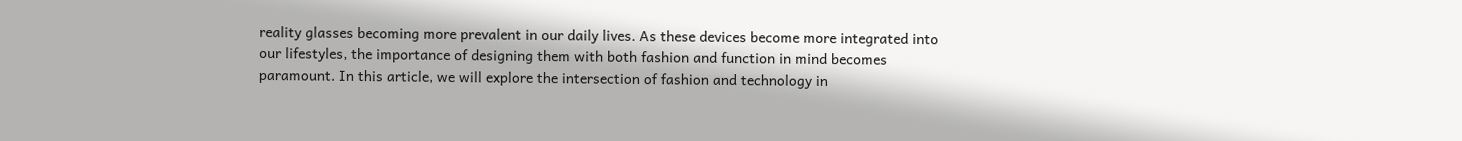reality glasses becoming more prevalent in our daily lives. As these devices become more integrated into our lifestyles, the importance of designing them with both fashion and function in mind becomes paramount. In this article, we will explore the intersection of fashion and technology in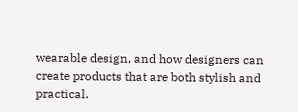wearable design, and how designers can create products that are both stylish and practical.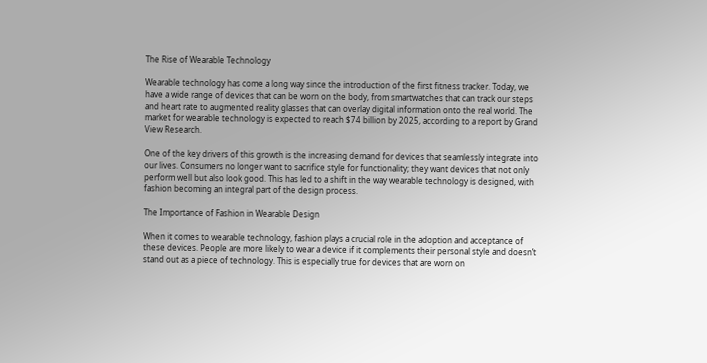The Rise of Wearable Technology

Wearable technology has come a long way since the introduction of the first fitness tracker. Today, we have a wide range of devices that can be worn on the body, from smartwatches that can track our steps and heart rate to augmented reality glasses that can overlay digital information onto the real world. The market for wearable technology is expected to reach $74 billion by 2025, according to a report by Grand View Research.

One of the key drivers of this growth is the increasing demand for devices that seamlessly integrate into our lives. Consumers no longer want to sacrifice style for functionality; they want devices that not only perform well but also look good. This has led to a shift in the way wearable technology is designed, with fashion becoming an integral part of the design process.

The Importance of Fashion in Wearable Design

When it comes to wearable technology, fashion plays a crucial role in the adoption and acceptance of these devices. People are more likely to wear a device if it complements their personal style and doesn’t stand out as a piece of technology. This is especially true for devices that are worn on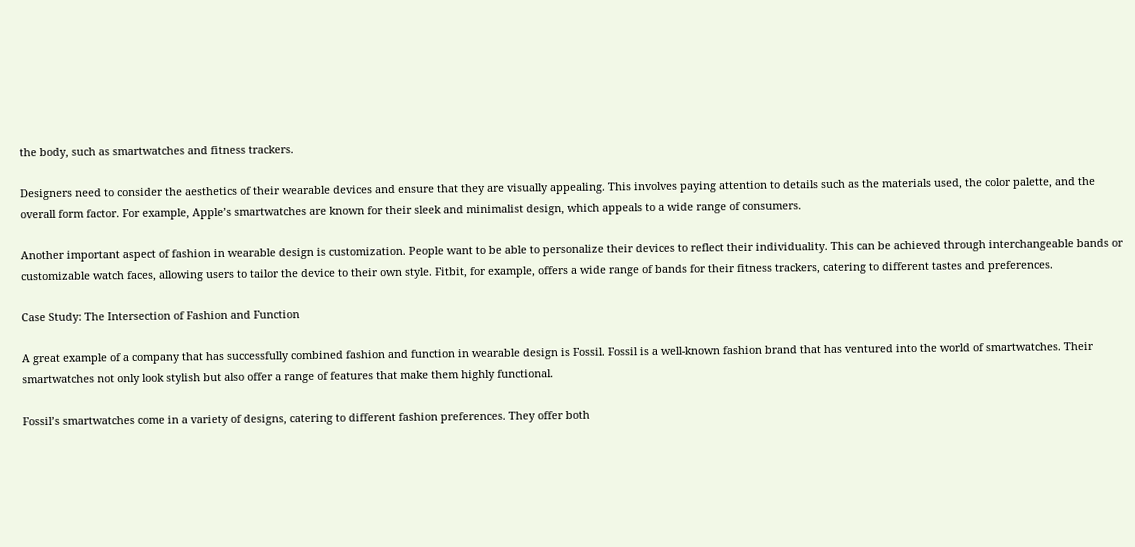the body, such as smartwatches and fitness trackers.

Designers need to consider the aesthetics of their wearable devices and ensure that they are visually appealing. This involves paying attention to details such as the materials used, the color palette, and the overall form factor. For example, Apple’s smartwatches are known for their sleek and minimalist design, which appeals to a wide range of consumers.

Another important aspect of fashion in wearable design is customization. People want to be able to personalize their devices to reflect their individuality. This can be achieved through interchangeable bands or customizable watch faces, allowing users to tailor the device to their own style. Fitbit, for example, offers a wide range of bands for their fitness trackers, catering to different tastes and preferences.

Case Study: The Intersection of Fashion and Function

A great example of a company that has successfully combined fashion and function in wearable design is Fossil. Fossil is a well-known fashion brand that has ventured into the world of smartwatches. Their smartwatches not only look stylish but also offer a range of features that make them highly functional.

Fossil’s smartwatches come in a variety of designs, catering to different fashion preferences. They offer both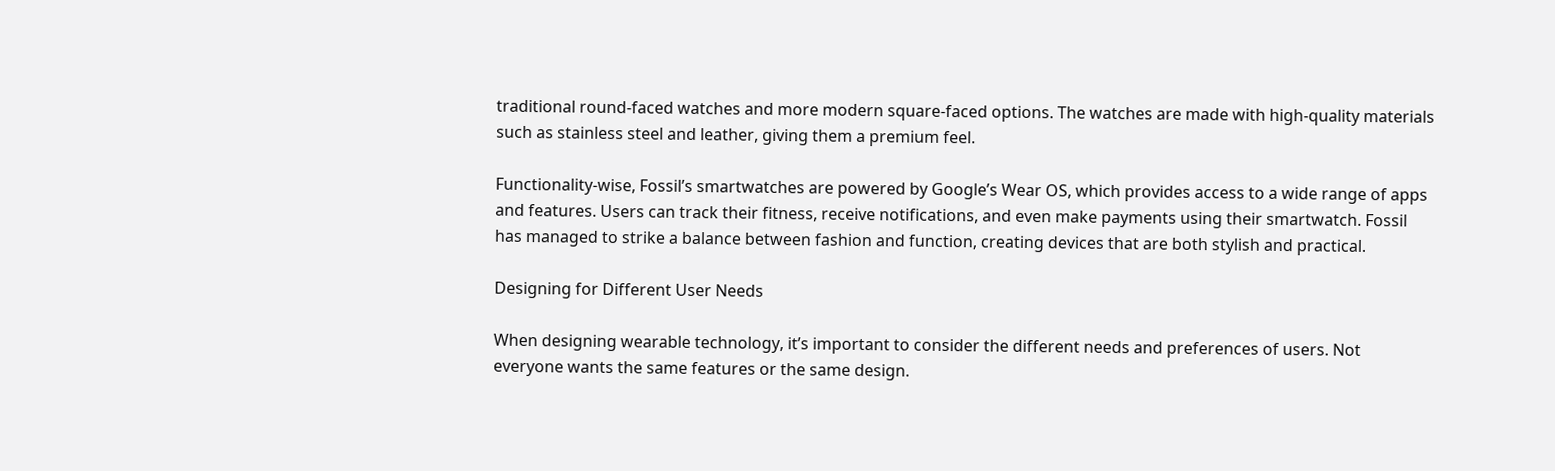traditional round-faced watches and more modern square-faced options. The watches are made with high-quality materials such as stainless steel and leather, giving them a premium feel.

Functionality-wise, Fossil’s smartwatches are powered by Google’s Wear OS, which provides access to a wide range of apps and features. Users can track their fitness, receive notifications, and even make payments using their smartwatch. Fossil has managed to strike a balance between fashion and function, creating devices that are both stylish and practical.

Designing for Different User Needs

When designing wearable technology, it’s important to consider the different needs and preferences of users. Not everyone wants the same features or the same design.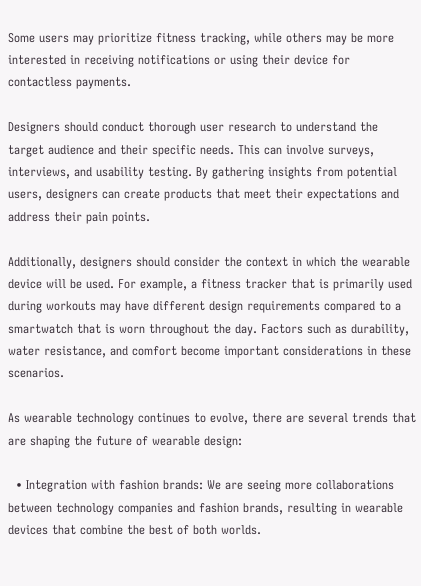Some users may prioritize fitness tracking, while others may be more interested in receiving notifications or using their device for contactless payments.

Designers should conduct thorough user research to understand the target audience and their specific needs. This can involve surveys, interviews, and usability testing. By gathering insights from potential users, designers can create products that meet their expectations and address their pain points.

Additionally, designers should consider the context in which the wearable device will be used. For example, a fitness tracker that is primarily used during workouts may have different design requirements compared to a smartwatch that is worn throughout the day. Factors such as durability, water resistance, and comfort become important considerations in these scenarios.

As wearable technology continues to evolve, there are several trends that are shaping the future of wearable design:

  • Integration with fashion brands: We are seeing more collaborations between technology companies and fashion brands, resulting in wearable devices that combine the best of both worlds.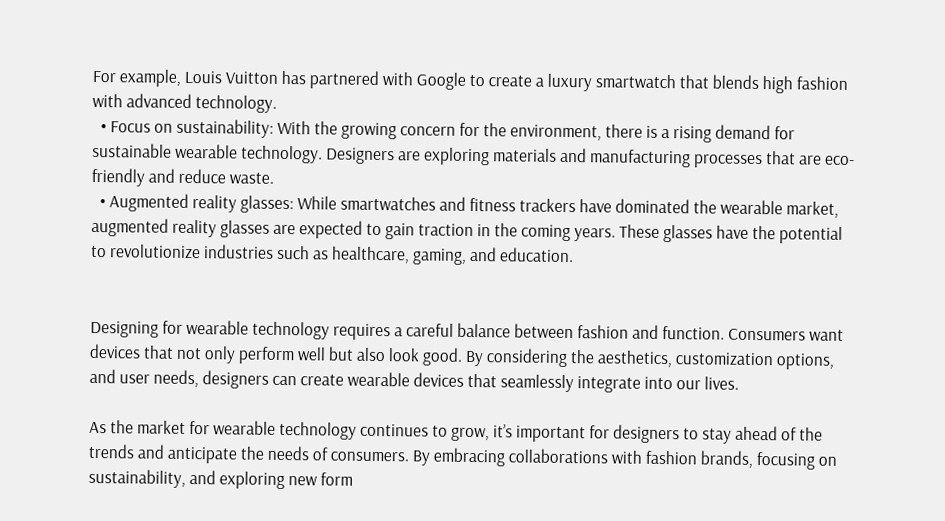For example, Louis Vuitton has partnered with Google to create a luxury smartwatch that blends high fashion with advanced technology.
  • Focus on sustainability: With the growing concern for the environment, there is a rising demand for sustainable wearable technology. Designers are exploring materials and manufacturing processes that are eco-friendly and reduce waste.
  • Augmented reality glasses: While smartwatches and fitness trackers have dominated the wearable market, augmented reality glasses are expected to gain traction in the coming years. These glasses have the potential to revolutionize industries such as healthcare, gaming, and education.


Designing for wearable technology requires a careful balance between fashion and function. Consumers want devices that not only perform well but also look good. By considering the aesthetics, customization options, and user needs, designers can create wearable devices that seamlessly integrate into our lives.

As the market for wearable technology continues to grow, it’s important for designers to stay ahead of the trends and anticipate the needs of consumers. By embracing collaborations with fashion brands, focusing on sustainability, and exploring new form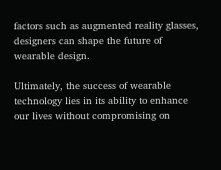factors such as augmented reality glasses, designers can shape the future of wearable design.

Ultimately, the success of wearable technology lies in its ability to enhance our lives without compromising on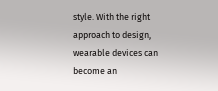style. With the right approach to design, wearable devices can become an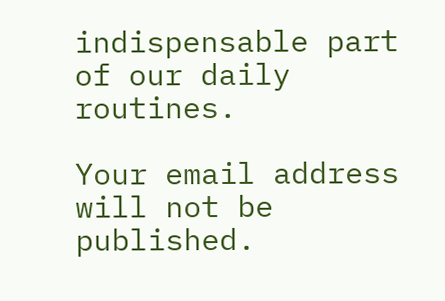indispensable part of our daily routines.

Your email address will not be published.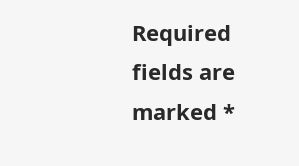Required fields are marked *